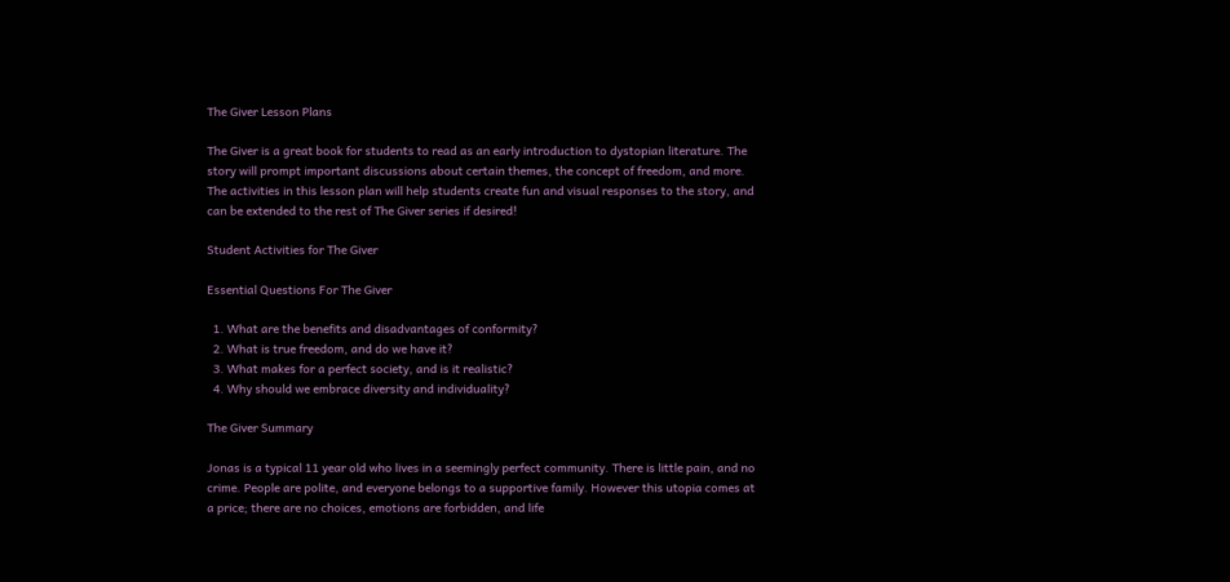The Giver Lesson Plans

The Giver is a great book for students to read as an early introduction to dystopian literature. The story will prompt important discussions about certain themes, the concept of freedom, and more. The activities in this lesson plan will help students create fun and visual responses to the story, and can be extended to the rest of The Giver series if desired!

Student Activities for The Giver

Essential Questions For The Giver

  1. What are the benefits and disadvantages of conformity?
  2. What is true freedom, and do we have it?
  3. What makes for a perfect society, and is it realistic?
  4. Why should we embrace diversity and individuality?

The Giver Summary

Jonas is a typical 11 year old who lives in a seemingly perfect community. There is little pain, and no crime. People are polite, and everyone belongs to a supportive family. However this utopia comes at a price; there are no choices, emotions are forbidden, and life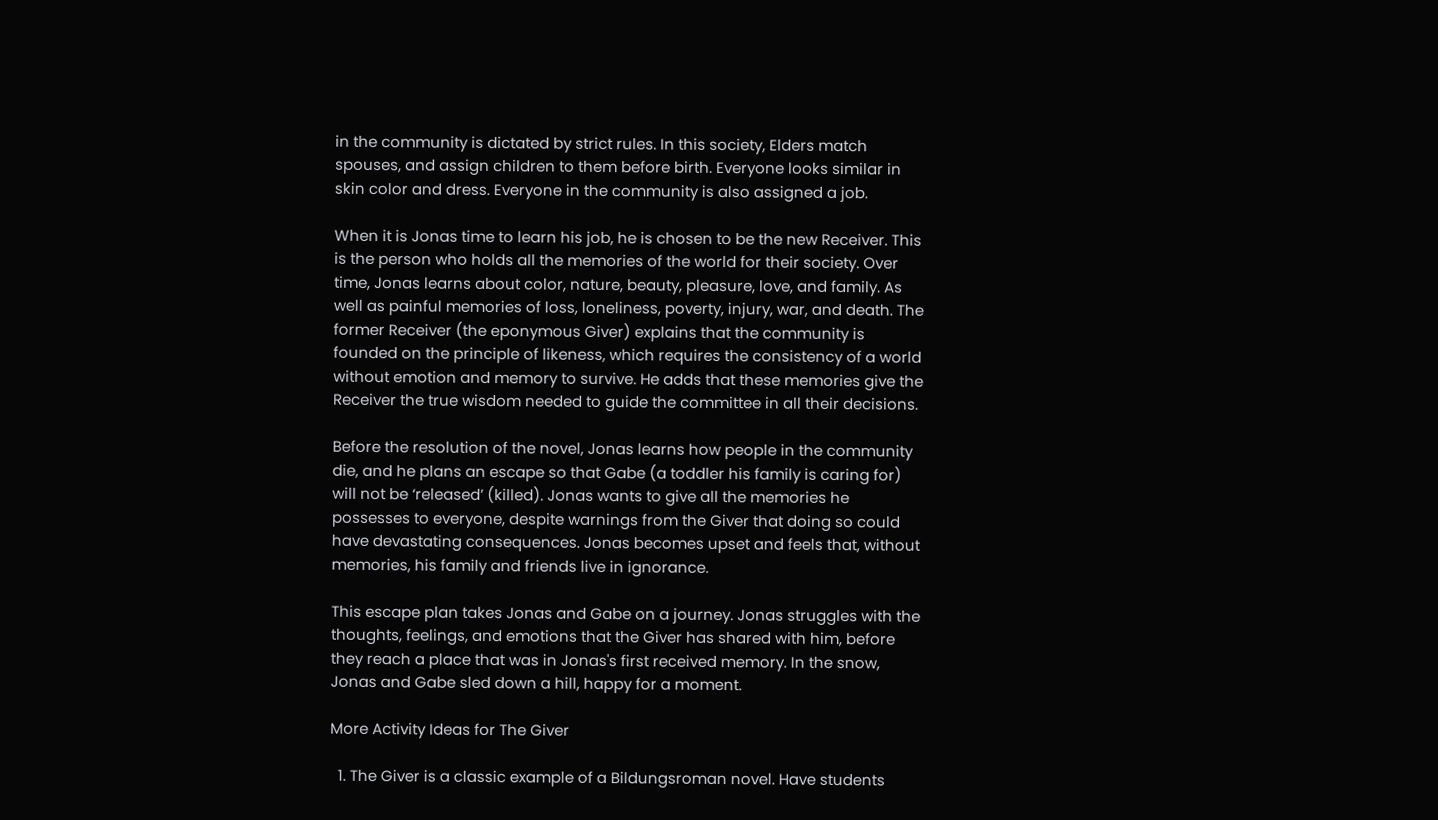in the community is dictated by strict rules. In this society, Elders match spouses, and assign children to them before birth. Everyone looks similar in skin color and dress. Everyone in the community is also assigned a job.

When it is Jonas time to learn his job, he is chosen to be the new Receiver. This is the person who holds all the memories of the world for their society. Over time, Jonas learns about color, nature, beauty, pleasure, love, and family. As well as painful memories of loss, loneliness, poverty, injury, war, and death. The former Receiver (the eponymous Giver) explains that the community is founded on the principle of likeness, which requires the consistency of a world without emotion and memory to survive. He adds that these memories give the Receiver the true wisdom needed to guide the committee in all their decisions.

Before the resolution of the novel, Jonas learns how people in the community die, and he plans an escape so that Gabe (a toddler his family is caring for) will not be ‘released’ (killed). Jonas wants to give all the memories he possesses to everyone, despite warnings from the Giver that doing so could have devastating consequences. Jonas becomes upset and feels that, without memories, his family and friends live in ignorance.

This escape plan takes Jonas and Gabe on a journey. Jonas struggles with the thoughts, feelings, and emotions that the Giver has shared with him, before they reach a place that was in Jonas's first received memory. In the snow, Jonas and Gabe sled down a hill, happy for a moment.

More Activity Ideas for The Giver

  1. The Giver is a classic example of a Bildungsroman novel. Have students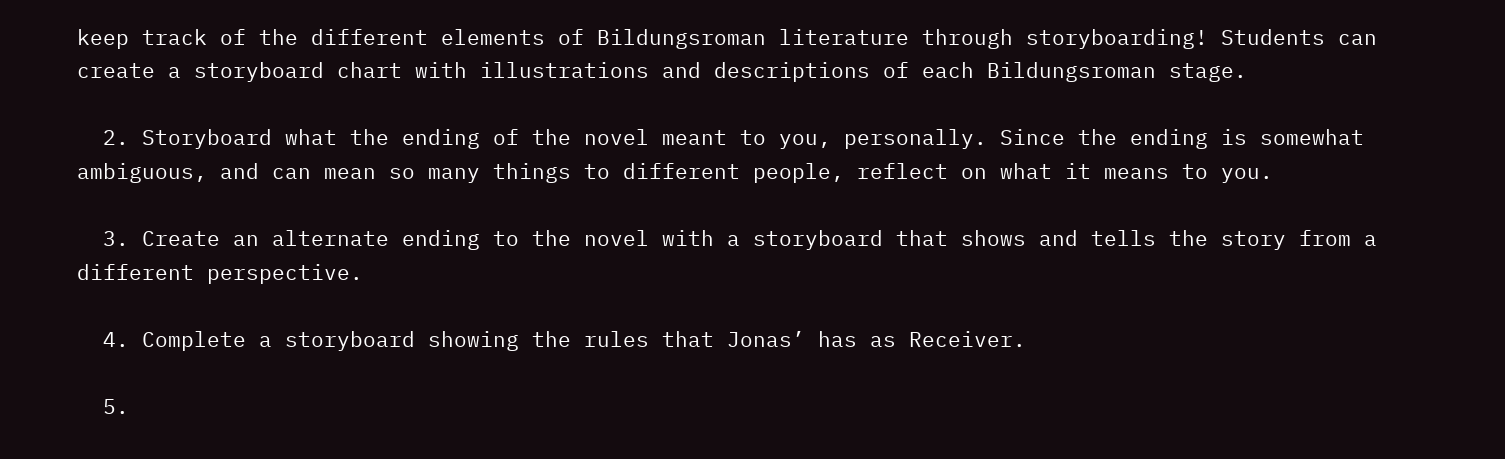keep track of the different elements of Bildungsroman literature through storyboarding! Students can create a storyboard chart with illustrations and descriptions of each Bildungsroman stage.

  2. Storyboard what the ending of the novel meant to you, personally. Since the ending is somewhat ambiguous, and can mean so many things to different people, reflect on what it means to you.

  3. Create an alternate ending to the novel with a storyboard that shows and tells the story from a different perspective.

  4. Complete a storyboard showing the rules that Jonas’ has as Receiver.

  5.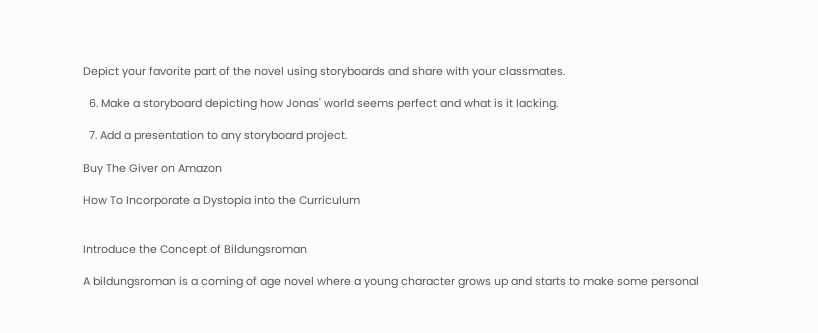Depict your favorite part of the novel using storyboards and share with your classmates.

  6. Make a storyboard depicting how Jonas' world seems perfect and what is it lacking.

  7. Add a presentation to any storyboard project.

Buy The Giver on Amazon

How To Incorporate a Dystopia into the Curriculum


Introduce the Concept of Bildungsroman

A bildungsroman is a coming of age novel where a young character grows up and starts to make some personal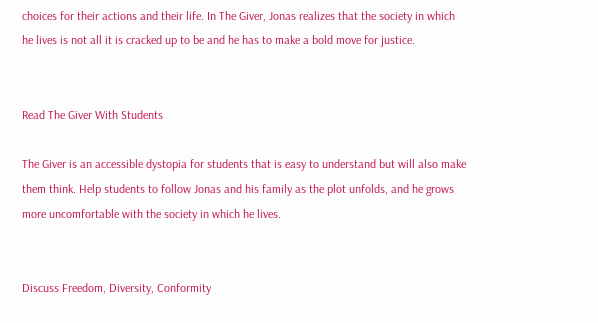choices for their actions and their life. In The Giver, Jonas realizes that the society in which he lives is not all it is cracked up to be and he has to make a bold move for justice.


Read The Giver With Students

The Giver is an accessible dystopia for students that is easy to understand but will also make them think. Help students to follow Jonas and his family as the plot unfolds, and he grows more uncomfortable with the society in which he lives.


Discuss Freedom, Diversity, Conformity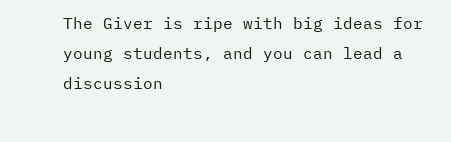The Giver is ripe with big ideas for young students, and you can lead a discussion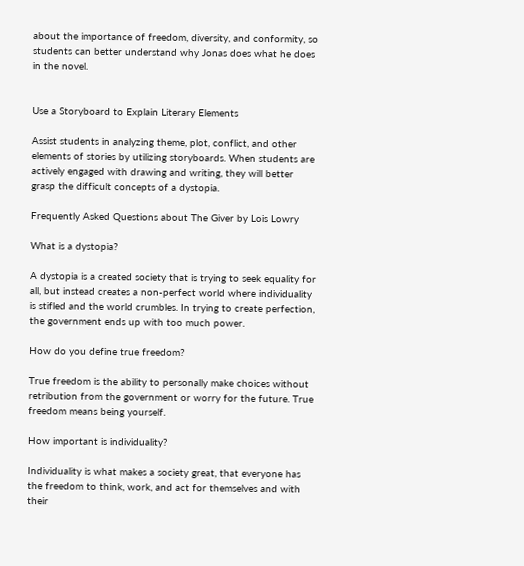about the importance of freedom, diversity, and conformity, so students can better understand why Jonas does what he does in the novel.


Use a Storyboard to Explain Literary Elements

Assist students in analyzing theme, plot, conflict, and other elements of stories by utilizing storyboards. When students are actively engaged with drawing and writing, they will better grasp the difficult concepts of a dystopia.

Frequently Asked Questions about The Giver by Lois Lowry

What is a dystopia?

A dystopia is a created society that is trying to seek equality for all, but instead creates a non-perfect world where individuality is stifled and the world crumbles. In trying to create perfection, the government ends up with too much power.

How do you define true freedom?

True freedom is the ability to personally make choices without retribution from the government or worry for the future. True freedom means being yourself.

How important is individuality?

Individuality is what makes a society great, that everyone has the freedom to think, work, and act for themselves and with their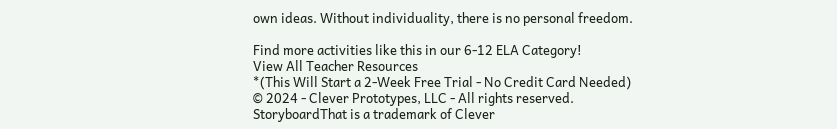own ideas. Without individuality, there is no personal freedom.

Find more activities like this in our 6-12 ELA Category!
View All Teacher Resources
*(This Will Start a 2-Week Free Trial - No Credit Card Needed)
© 2024 - Clever Prototypes, LLC - All rights reserved.
StoryboardThat is a trademark of Clever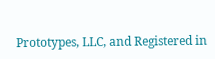Prototypes, LLC, and Registered in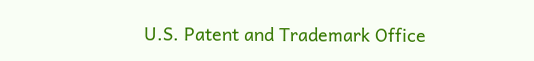U.S. Patent and Trademark Office